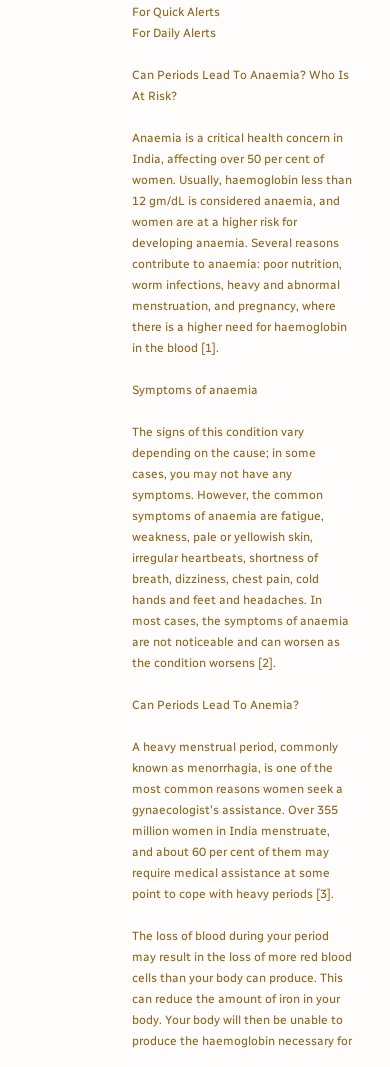For Quick Alerts
For Daily Alerts

Can Periods Lead To Anaemia? Who Is At Risk?

Anaemia is a critical health concern in India, affecting over 50 per cent of women. Usually, haemoglobin less than 12 gm/dL is considered anaemia, and women are at a higher risk for developing anaemia. Several reasons contribute to anaemia: poor nutrition, worm infections, heavy and abnormal menstruation, and pregnancy, where there is a higher need for haemoglobin in the blood [1].

Symptoms of anaemia

The signs of this condition vary depending on the cause; in some cases, you may not have any symptoms. However, the common symptoms of anaemia are fatigue, weakness, pale or yellowish skin, irregular heartbeats, shortness of breath, dizziness, chest pain, cold hands and feet and headaches. In most cases, the symptoms of anaemia are not noticeable and can worsen as the condition worsens [2].

Can Periods Lead To Anemia?

A heavy menstrual period, commonly known as menorrhagia, is one of the most common reasons women seek a gynaecologist's assistance. Over 355 million women in India menstruate, and about 60 per cent of them may require medical assistance at some point to cope with heavy periods [3].

The loss of blood during your period may result in the loss of more red blood cells than your body can produce. This can reduce the amount of iron in your body. Your body will then be unable to produce the haemoglobin necessary for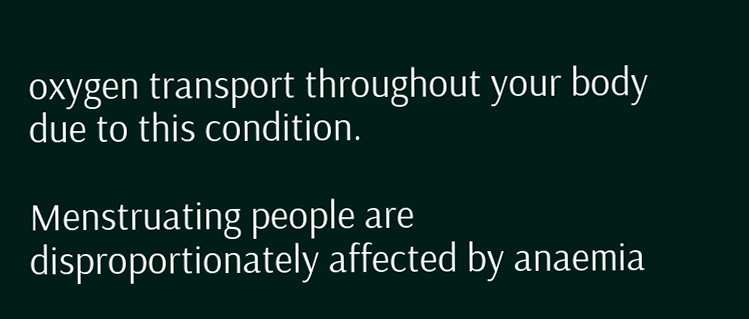oxygen transport throughout your body due to this condition.

Menstruating people are disproportionately affected by anaemia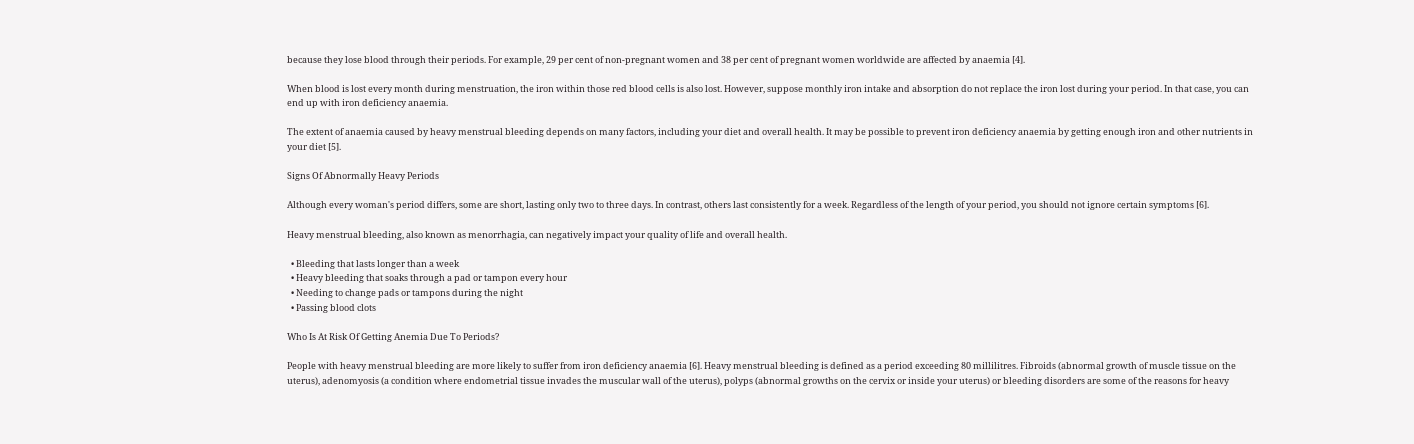because they lose blood through their periods. For example, 29 per cent of non-pregnant women and 38 per cent of pregnant women worldwide are affected by anaemia [4].

When blood is lost every month during menstruation, the iron within those red blood cells is also lost. However, suppose monthly iron intake and absorption do not replace the iron lost during your period. In that case, you can end up with iron deficiency anaemia.

The extent of anaemia caused by heavy menstrual bleeding depends on many factors, including your diet and overall health. It may be possible to prevent iron deficiency anaemia by getting enough iron and other nutrients in your diet [5].

Signs Of Abnormally Heavy Periods

Although every woman's period differs, some are short, lasting only two to three days. In contrast, others last consistently for a week. Regardless of the length of your period, you should not ignore certain symptoms [6].

Heavy menstrual bleeding, also known as menorrhagia, can negatively impact your quality of life and overall health.

  • Bleeding that lasts longer than a week
  • Heavy bleeding that soaks through a pad or tampon every hour
  • Needing to change pads or tampons during the night
  • Passing blood clots

Who Is At Risk Of Getting Anemia Due To Periods?

People with heavy menstrual bleeding are more likely to suffer from iron deficiency anaemia [6]. Heavy menstrual bleeding is defined as a period exceeding 80 millilitres. Fibroids (abnormal growth of muscle tissue on the uterus), adenomyosis (a condition where endometrial tissue invades the muscular wall of the uterus), polyps (abnormal growths on the cervix or inside your uterus) or bleeding disorders are some of the reasons for heavy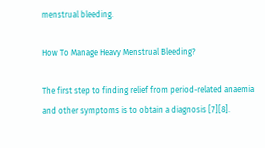menstrual bleeding.

How To Manage Heavy Menstrual Bleeding?

The first step to finding relief from period-related anaemia and other symptoms is to obtain a diagnosis [7][8].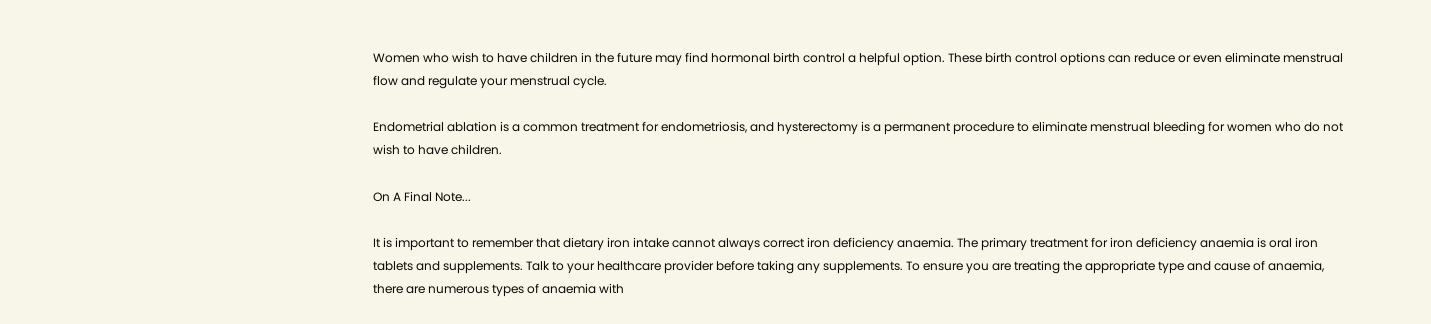Women who wish to have children in the future may find hormonal birth control a helpful option. These birth control options can reduce or even eliminate menstrual flow and regulate your menstrual cycle.

Endometrial ablation is a common treatment for endometriosis, and hysterectomy is a permanent procedure to eliminate menstrual bleeding for women who do not wish to have children.

On A Final Note...

It is important to remember that dietary iron intake cannot always correct iron deficiency anaemia. The primary treatment for iron deficiency anaemia is oral iron tablets and supplements. Talk to your healthcare provider before taking any supplements. To ensure you are treating the appropriate type and cause of anaemia, there are numerous types of anaemia with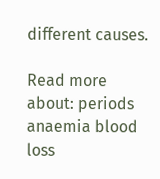different causes.

Read more about: periods anaemia blood loss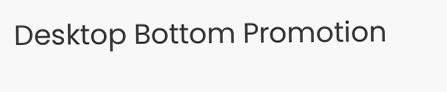Desktop Bottom Promotion